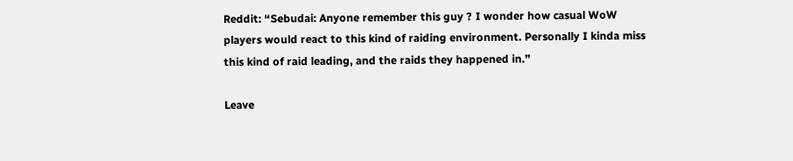Reddit: “Sebudai: Anyone remember this guy ? I wonder how casual WoW players would react to this kind of raiding environment. Personally I kinda miss this kind of raid leading, and the raids they happened in.”

Leave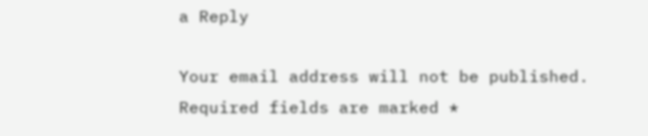a Reply

Your email address will not be published. Required fields are marked *